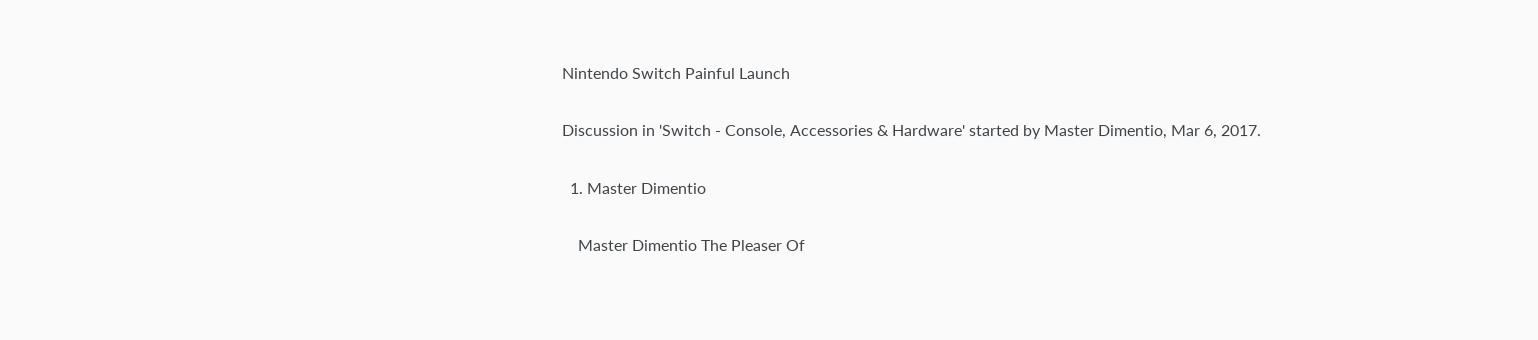Nintendo Switch Painful Launch

Discussion in 'Switch - Console, Accessories & Hardware' started by Master Dimentio, Mar 6, 2017.

  1. Master Dimentio

    Master Dimentio The Pleaser Of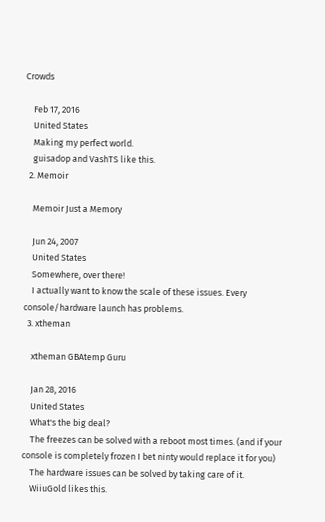Crowds

    Feb 17, 2016
    United States
    Making my perfect world.
    guisadop and VashTS like this.
  2. Memoir

    Memoir Just a Memory

    Jun 24, 2007
    United States
    Somewhere, over there!
    I actually want to know the scale of these issues. Every console/hardware launch has problems.
  3. xtheman

    xtheman GBAtemp Guru

    Jan 28, 2016
    United States
    What's the big deal?
    The freezes can be solved with a reboot most times. (and if your console is completely frozen I bet ninty would replace it for you)
    The hardware issues can be solved by taking care of it.
    WiiuGold likes this.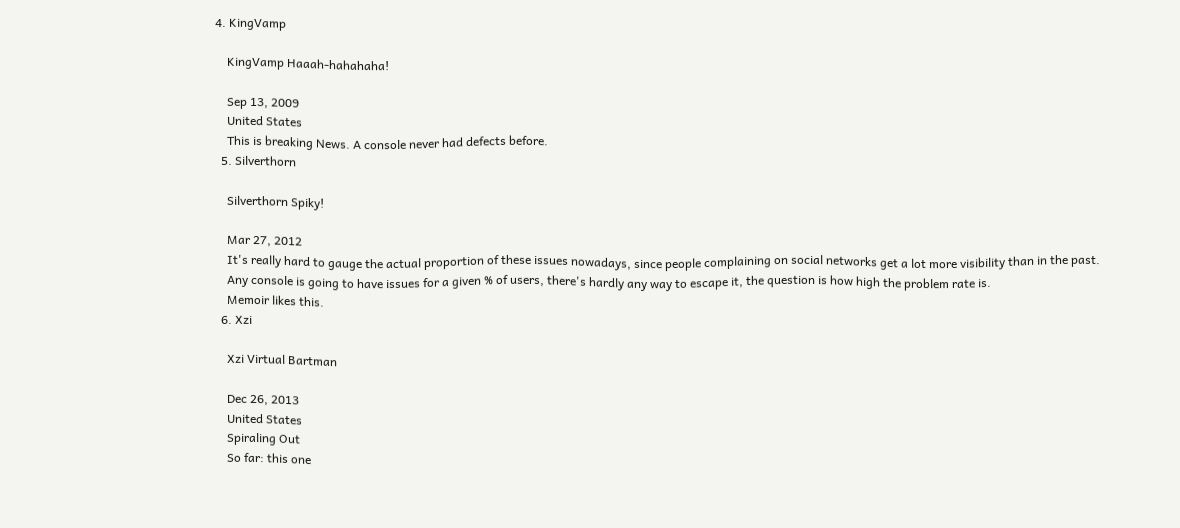4. KingVamp

    KingVamp Haaah-hahahaha!

    Sep 13, 2009
    United States
    This is breaking News. A console never had defects before.
  5. Silverthorn

    Silverthorn Spiky!

    Mar 27, 2012
    It's really hard to gauge the actual proportion of these issues nowadays, since people complaining on social networks get a lot more visibility than in the past.
    Any console is going to have issues for a given % of users, there's hardly any way to escape it, the question is how high the problem rate is.
    Memoir likes this.
  6. Xzi

    Xzi Virtual Bartman

    Dec 26, 2013
    United States
    Spiraling Out
    So far: this one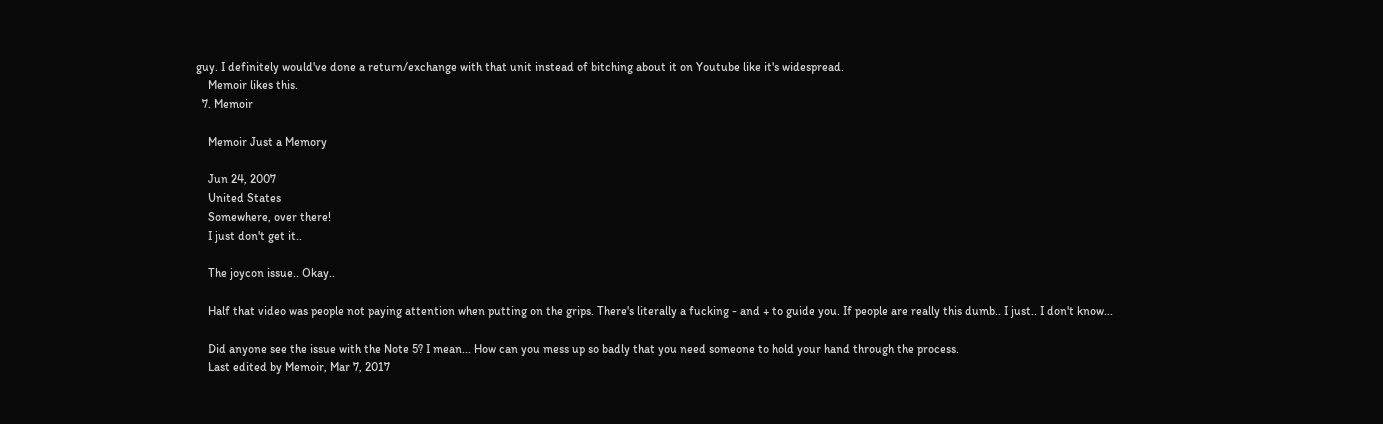guy. I definitely would've done a return/exchange with that unit instead of bitching about it on Youtube like it's widespread.
    Memoir likes this.
  7. Memoir

    Memoir Just a Memory

    Jun 24, 2007
    United States
    Somewhere, over there!
    I just don't get it..

    The joycon issue.. Okay..

    Half that video was people not paying attention when putting on the grips. There's literally a fucking - and + to guide you. If people are really this dumb.. I just.. I don't know...

    Did anyone see the issue with the Note 5? I mean... How can you mess up so badly that you need someone to hold your hand through the process.
    Last edited by Memoir, Mar 7, 2017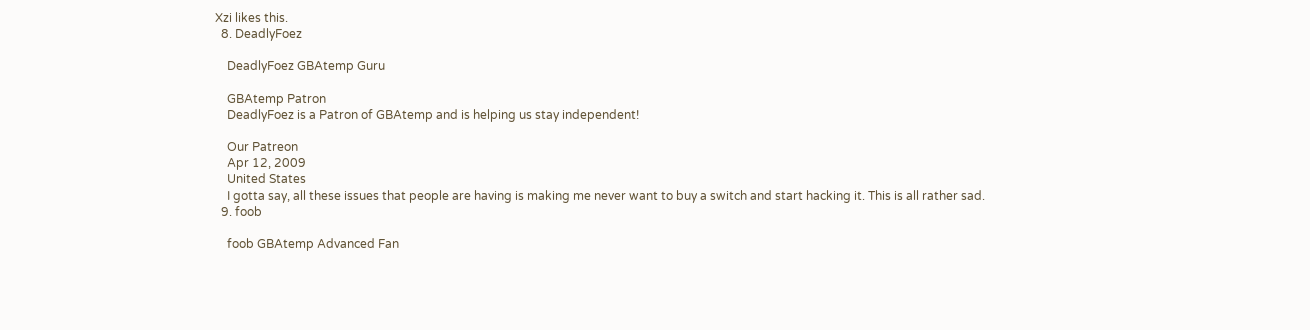Xzi likes this.
  8. DeadlyFoez

    DeadlyFoez GBAtemp Guru

    GBAtemp Patron
    DeadlyFoez is a Patron of GBAtemp and is helping us stay independent!

    Our Patreon
    Apr 12, 2009
    United States
    I gotta say, all these issues that people are having is making me never want to buy a switch and start hacking it. This is all rather sad.
  9. foob

    foob GBAtemp Advanced Fan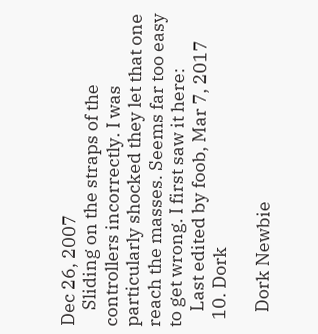Dec 26, 2007
    Sliding on the straps of the controllers incorrectly. I was particularly shocked they let that one reach the masses. Seems far too easy to get wrong. I first saw it here:
    Last edited by foob, Mar 7, 2017
  10. Dork

    Dork Newbie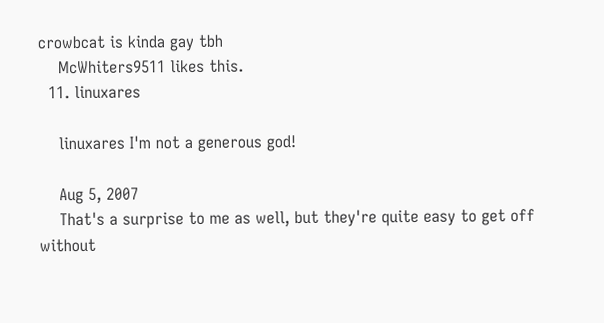crowbcat is kinda gay tbh
    McWhiters9511 likes this.
  11. linuxares

    linuxares I'm not a generous god!

    Aug 5, 2007
    That's a surprise to me as well, but they're quite easy to get off without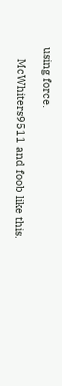using force.

    McWhiters9511 and foob like this.